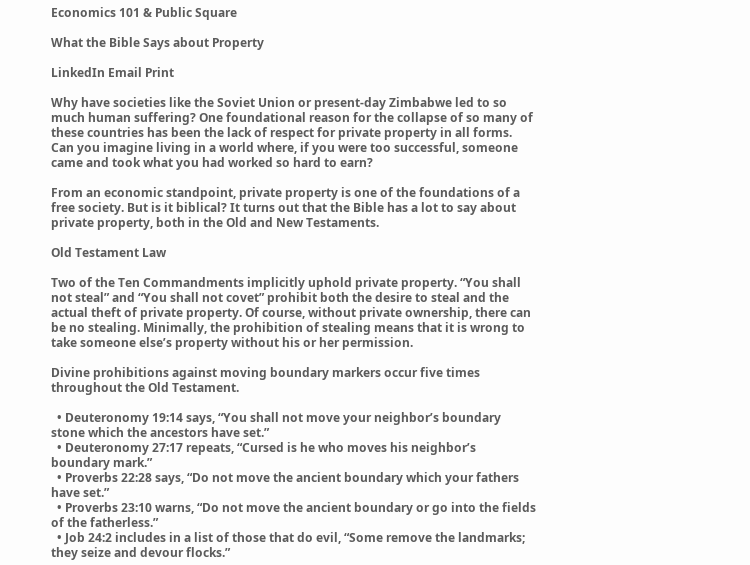Economics 101 & Public Square

What the Bible Says about Property

LinkedIn Email Print

Why have societies like the Soviet Union or present-day Zimbabwe led to so much human suffering? One foundational reason for the collapse of so many of these countries has been the lack of respect for private property in all forms. Can you imagine living in a world where, if you were too successful, someone came and took what you had worked so hard to earn?

From an economic standpoint, private property is one of the foundations of a free society. But is it biblical? It turns out that the Bible has a lot to say about private property, both in the Old and New Testaments.

Old Testament Law

Two of the Ten Commandments implicitly uphold private property. “You shall not steal” and “You shall not covet” prohibit both the desire to steal and the actual theft of private property. Of course, without private ownership, there can be no stealing. Minimally, the prohibition of stealing means that it is wrong to take someone else’s property without his or her permission.

Divine prohibitions against moving boundary markers occur five times throughout the Old Testament.

  • Deuteronomy 19:14 says, “You shall not move your neighbor’s boundary stone which the ancestors have set.”
  • Deuteronomy 27:17 repeats, “Cursed is he who moves his neighbor’s boundary mark.”
  • Proverbs 22:28 says, “Do not move the ancient boundary which your fathers have set.”
  • Proverbs 23:10 warns, “Do not move the ancient boundary or go into the fields of the fatherless.”
  • Job 24:2 includes in a list of those that do evil, “Some remove the landmarks; they seize and devour flocks.”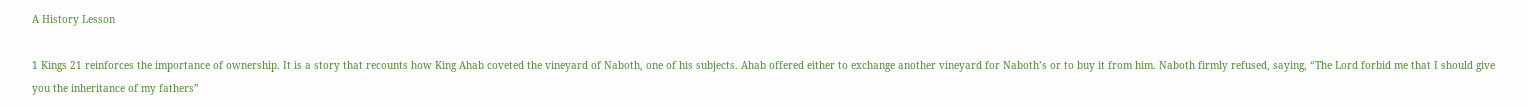A History Lesson

1 Kings 21 reinforces the importance of ownership. It is a story that recounts how King Ahab coveted the vineyard of Naboth, one of his subjects. Ahab offered either to exchange another vineyard for Naboth’s or to buy it from him. Naboth firmly refused, saying, “The Lord forbid me that I should give you the inheritance of my fathers”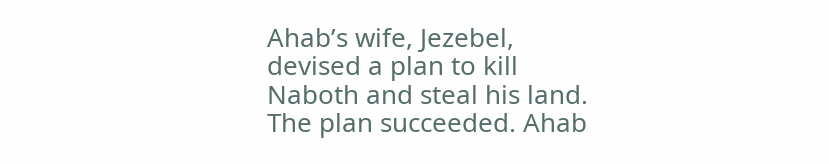Ahab’s wife, Jezebel, devised a plan to kill Naboth and steal his land. The plan succeeded. Ahab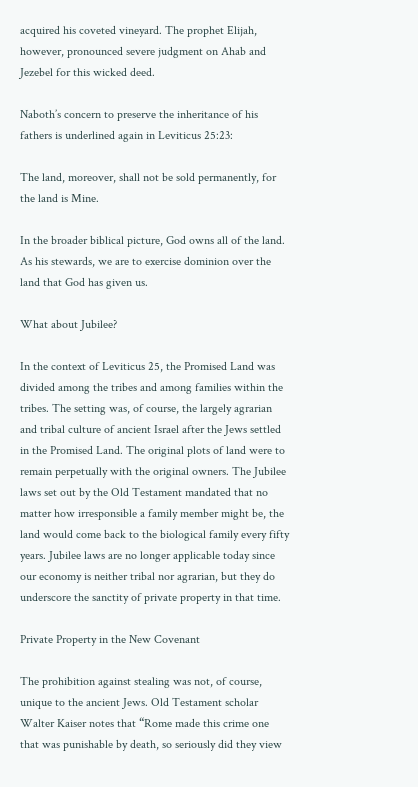acquired his coveted vineyard. The prophet Elijah, however, pronounced severe judgment on Ahab and Jezebel for this wicked deed.

Naboth’s concern to preserve the inheritance of his fathers is underlined again in Leviticus 25:23:

The land, moreover, shall not be sold permanently, for the land is Mine.

In the broader biblical picture, God owns all of the land. As his stewards, we are to exercise dominion over the land that God has given us.

What about Jubilee?

In the context of Leviticus 25, the Promised Land was divided among the tribes and among families within the tribes. The setting was, of course, the largely agrarian and tribal culture of ancient Israel after the Jews settled in the Promised Land. The original plots of land were to remain perpetually with the original owners. The Jubilee laws set out by the Old Testament mandated that no matter how irresponsible a family member might be, the land would come back to the biological family every fifty years. Jubilee laws are no longer applicable today since our economy is neither tribal nor agrarian, but they do underscore the sanctity of private property in that time.

Private Property in the New Covenant

The prohibition against stealing was not, of course, unique to the ancient Jews. Old Testament scholar Walter Kaiser notes that “Rome made this crime one that was punishable by death, so seriously did they view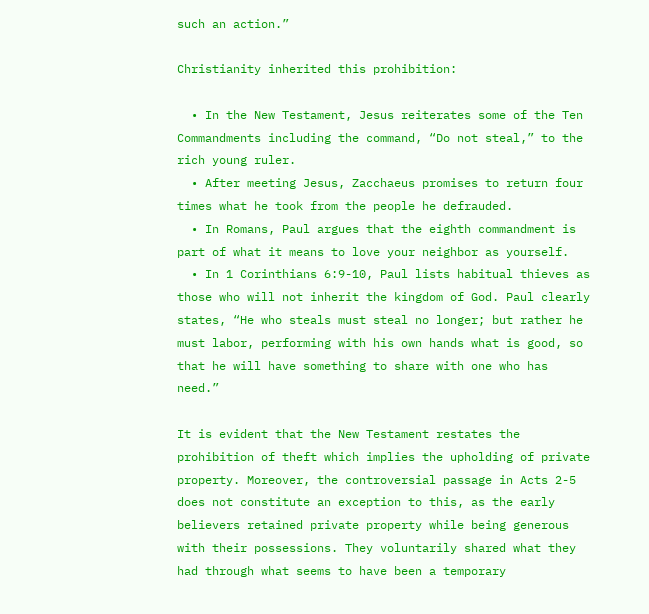such an action.”

Christianity inherited this prohibition:

  • In the New Testament, Jesus reiterates some of the Ten Commandments including the command, “Do not steal,” to the rich young ruler.
  • After meeting Jesus, Zacchaeus promises to return four times what he took from the people he defrauded.
  • In Romans, Paul argues that the eighth commandment is part of what it means to love your neighbor as yourself.
  • In 1 Corinthians 6:9-10, Paul lists habitual thieves as those who will not inherit the kingdom of God. Paul clearly states, “He who steals must steal no longer; but rather he must labor, performing with his own hands what is good, so that he will have something to share with one who has need.”

It is evident that the New Testament restates the prohibition of theft which implies the upholding of private property. Moreover, the controversial passage in Acts 2-5 does not constitute an exception to this, as the early believers retained private property while being generous with their possessions. They voluntarily shared what they had through what seems to have been a temporary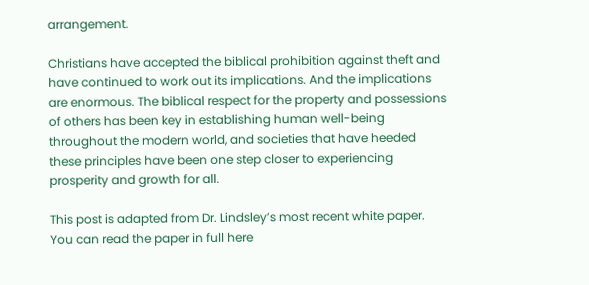arrangement.

Christians have accepted the biblical prohibition against theft and have continued to work out its implications. And the implications are enormous. The biblical respect for the property and possessions of others has been key in establishing human well-being throughout the modern world, and societies that have heeded these principles have been one step closer to experiencing prosperity and growth for all.

This post is adapted from Dr. Lindsley’s most recent white paper. You can read the paper in full here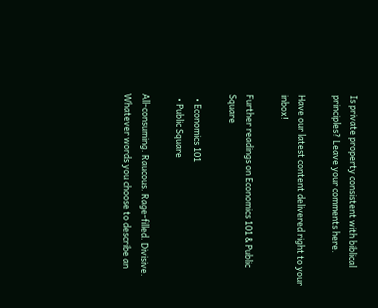Is private property consistent with biblical principles? Leave your comments here.

Have our latest content delivered right to your inbox!

Further readings on Economics 101 & Public Square

  • Economics 101
  • Public Square

All-consuming. Raucous. Rage-filled. Divisive. Whatever words you choose to describe an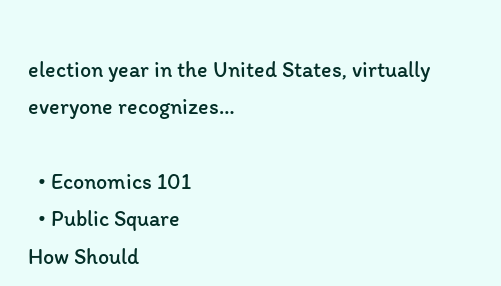election year in the United States, virtually everyone recognizes…

  • Economics 101
  • Public Square
How Should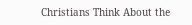Christians Think About the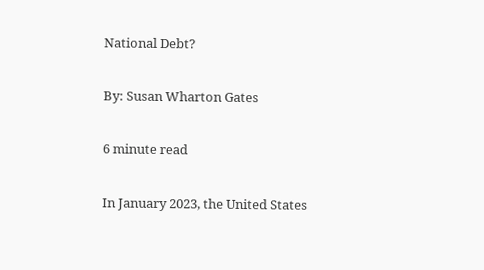National Debt?

By: Susan Wharton Gates

6 minute read

In January 2023, the United States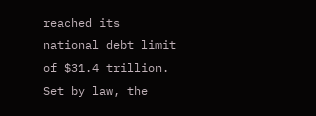reached its national debt limit of $31.4 trillion. Set by law, the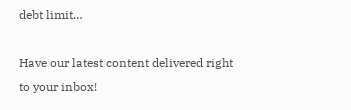debt limit…

Have our latest content delivered right to your inbox!